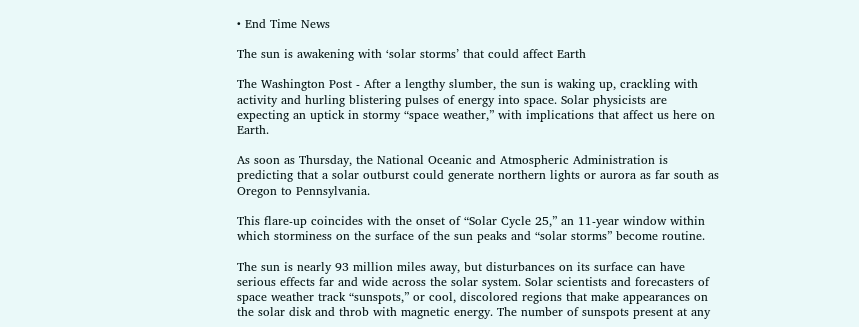• End Time News

The sun is awakening with ‘solar storms’ that could affect Earth

The Washington Post - After a lengthy slumber, the sun is waking up, crackling with activity and hurling blistering pulses of energy into space. Solar physicists are expecting an uptick in stormy “space weather,” with implications that affect us here on Earth.

As soon as Thursday, the National Oceanic and Atmospheric Administration is predicting that a solar outburst could generate northern lights or aurora as far south as Oregon to Pennsylvania.

This flare-up coincides with the onset of “Solar Cycle 25,” an 11-year window within which storminess on the surface of the sun peaks and “solar storms” become routine.

The sun is nearly 93 million miles away, but disturbances on its surface can have serious effects far and wide across the solar system. Solar scientists and forecasters of space weather track “sunspots,” or cool, discolored regions that make appearances on the solar disk and throb with magnetic energy. The number of sunspots present at any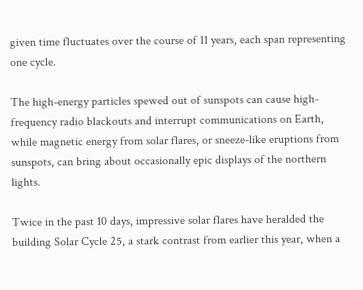given time fluctuates over the course of 11 years, each span representing one cycle.

The high-energy particles spewed out of sunspots can cause high-frequency radio blackouts and interrupt communications on Earth, while magnetic energy from solar flares, or sneeze-like eruptions from sunspots, can bring about occasionally epic displays of the northern lights.

Twice in the past 10 days, impressive solar flares have heralded the building Solar Cycle 25, a stark contrast from earlier this year, when a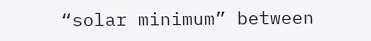“solar minimum” between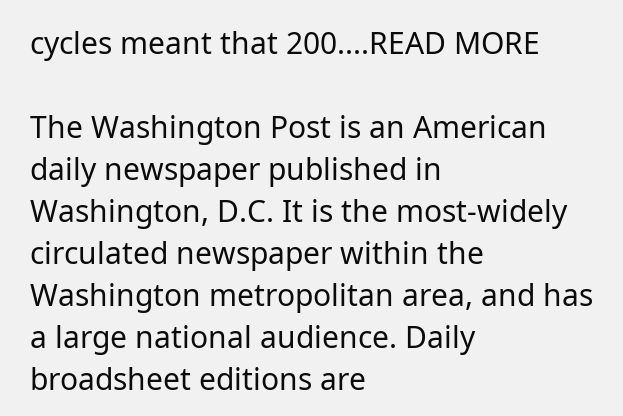cycles meant that 200....READ MORE

The Washington Post is an American daily newspaper published in Washington, D.C. It is the most-widely circulated newspaper within the Washington metropolitan area, and has a large national audience. Daily broadsheet editions are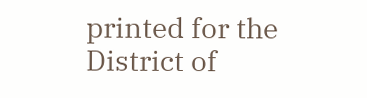printed for the District of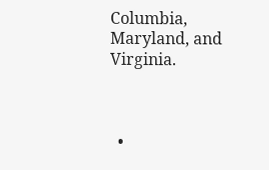Columbia, Maryland, and Virginia.



  •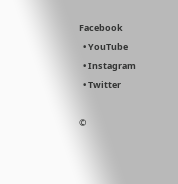Facebook
  • YouTube
  • Instagram
  • Twitter

©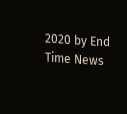2020 by End Time News